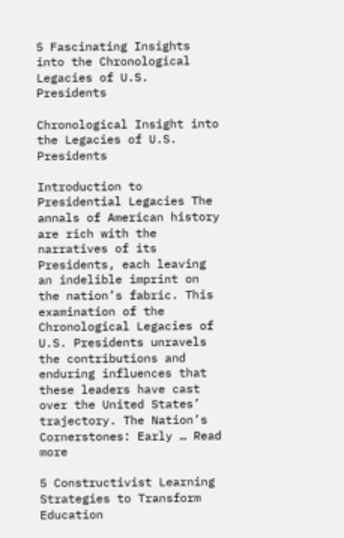5 Fascinating Insights into the Chronological Legacies of U.S. Presidents

Chronological Insight into the Legacies of U.S. Presidents

Introduction to Presidential Legacies The annals of American history are rich with the narratives of its Presidents, each leaving an indelible imprint on the nation’s fabric. This examination of the Chronological Legacies of U.S. Presidents unravels the contributions and enduring influences that these leaders have cast over the United States’ trajectory. The Nation’s Cornerstones: Early … Read more

5 Constructivist Learning Strategies to Transform Education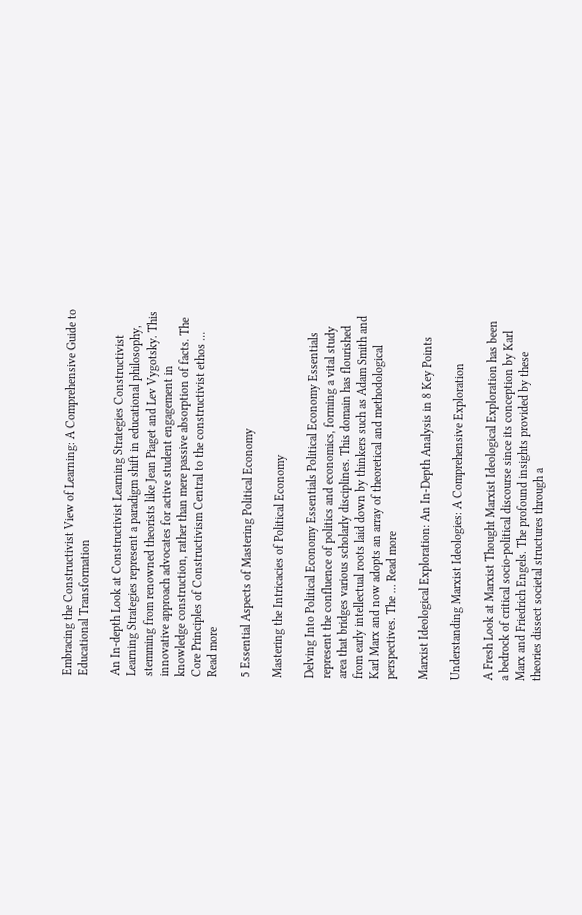Embracing the Constructivist View of Learning: A Comprehensive Guide to Educational Transformation

An In-depth Look at Constructivist Learning Strategies Constructivist Learning Strategies represent a paradigm shift in educational philosophy, stemming from renowned theorists like Jean Piaget and Lev Vygotsky. This innovative approach advocates for active student engagement in knowledge construction, rather than mere passive absorption of facts. The Core Principles of Constructivism Central to the constructivist ethos … Read more

5 Essential Aspects of Mastering Political Economy

Mastering the Intricacies of Political Economy

Delving Into Political Economy Essentials Political Economy Essentials represent the confluence of politics and economics, forming a vital study area that bridges various scholarly disciplines. This domain has flourished from early intellectual roots laid down by thinkers such as Adam Smith and Karl Marx and now adopts an array of theoretical and methodological perspectives. The … Read more

Marxist Ideological Exploration: An In-Depth Analysis in 8 Key Points

Understanding Marxist Ideologies: A Comprehensive Exploration

A Fresh Look at Marxist Thought Marxist Ideological Exploration has been a bedrock of critical socio-political discourse since its conception by Karl Marx and Friedrich Engels. The profound insights provided by these theories dissect societal structures through a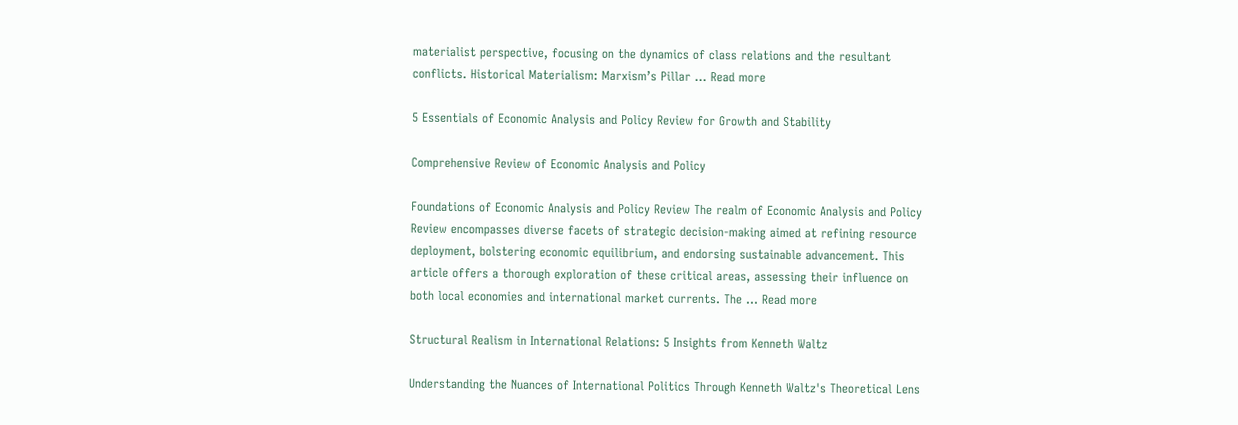materialist perspective, focusing on the dynamics of class relations and the resultant conflicts. Historical Materialism: Marxism’s Pillar … Read more

5 Essentials of Economic Analysis and Policy Review for Growth and Stability

Comprehensive Review of Economic Analysis and Policy

Foundations of Economic Analysis and Policy Review The realm of Economic Analysis and Policy Review encompasses diverse facets of strategic decision-making aimed at refining resource deployment, bolstering economic equilibrium, and endorsing sustainable advancement. This article offers a thorough exploration of these critical areas, assessing their influence on both local economies and international market currents. The … Read more

Structural Realism in International Relations: 5 Insights from Kenneth Waltz

Understanding the Nuances of International Politics Through Kenneth Waltz's Theoretical Lens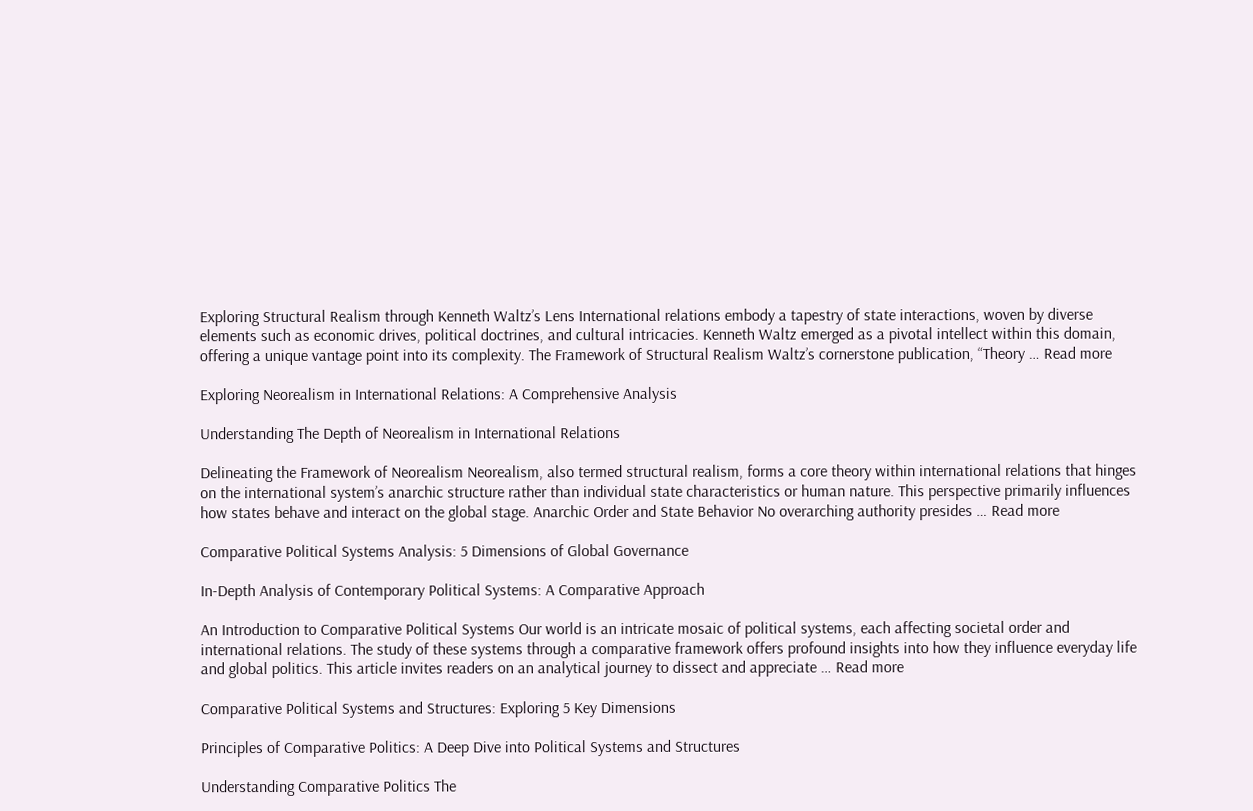Exploring Structural Realism through Kenneth Waltz’s Lens International relations embody a tapestry of state interactions, woven by diverse elements such as economic drives, political doctrines, and cultural intricacies. Kenneth Waltz emerged as a pivotal intellect within this domain, offering a unique vantage point into its complexity. The Framework of Structural Realism Waltz’s cornerstone publication, “Theory … Read more

Exploring Neorealism in International Relations: A Comprehensive Analysis

Understanding The Depth of Neorealism in International Relations

Delineating the Framework of Neorealism Neorealism, also termed structural realism, forms a core theory within international relations that hinges on the international system’s anarchic structure rather than individual state characteristics or human nature. This perspective primarily influences how states behave and interact on the global stage. Anarchic Order and State Behavior No overarching authority presides … Read more

Comparative Political Systems Analysis: 5 Dimensions of Global Governance

In-Depth Analysis of Contemporary Political Systems: A Comparative Approach

An Introduction to Comparative Political Systems Our world is an intricate mosaic of political systems, each affecting societal order and international relations. The study of these systems through a comparative framework offers profound insights into how they influence everyday life and global politics. This article invites readers on an analytical journey to dissect and appreciate … Read more

Comparative Political Systems and Structures: Exploring 5 Key Dimensions

Principles of Comparative Politics: A Deep Dive into Political Systems and Structures

Understanding Comparative Politics The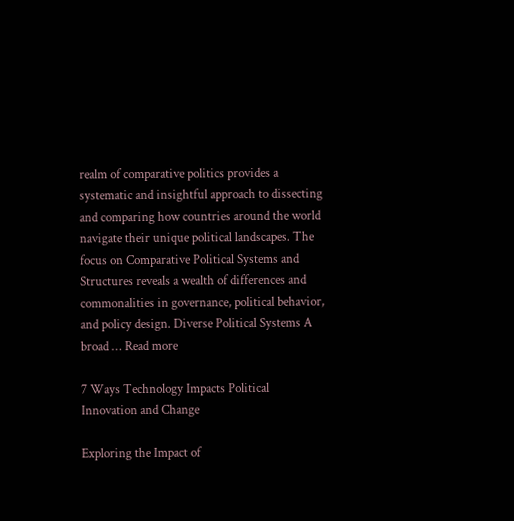realm of comparative politics provides a systematic and insightful approach to dissecting and comparing how countries around the world navigate their unique political landscapes. The focus on Comparative Political Systems and Structures reveals a wealth of differences and commonalities in governance, political behavior, and policy design. Diverse Political Systems A broad … Read more

7 Ways Technology Impacts Political Innovation and Change

Exploring the Impact of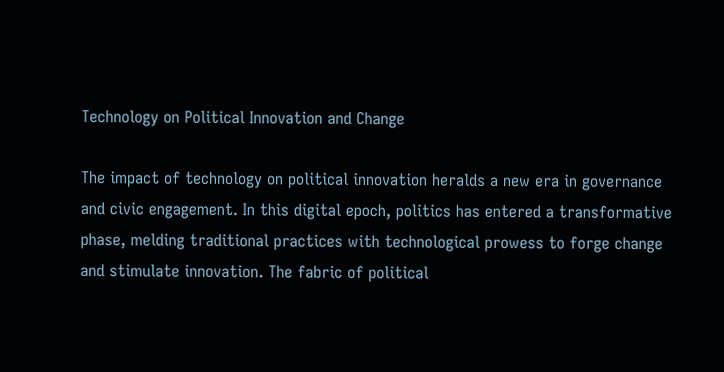Technology on Political Innovation and Change

The impact of technology on political innovation heralds a new era in governance and civic engagement. In this digital epoch, politics has entered a transformative phase, melding traditional practices with technological prowess to forge change and stimulate innovation. The fabric of political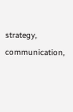strategy, communication,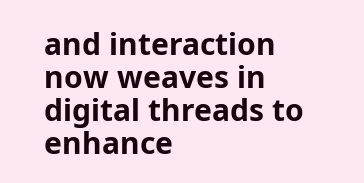and interaction now weaves in digital threads to enhance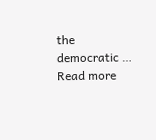the democratic … Read more